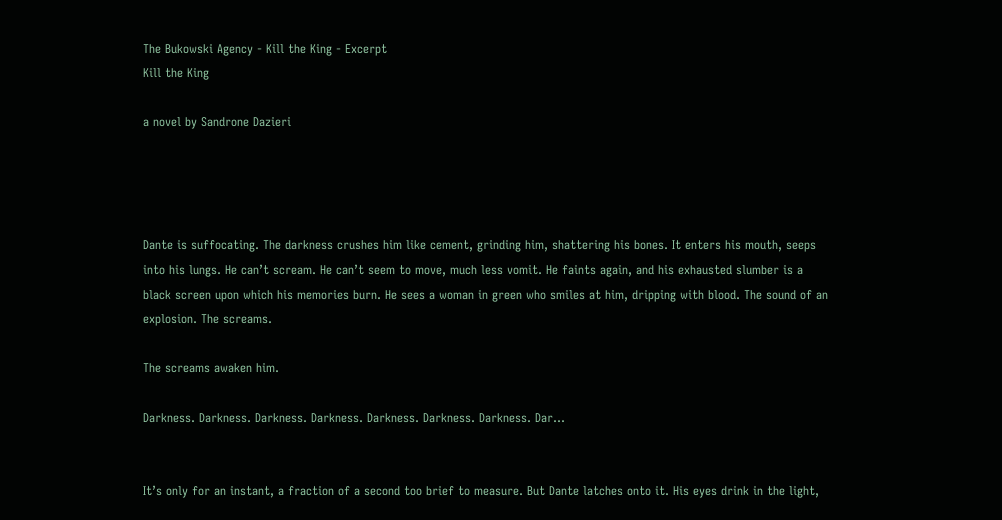The Bukowski Agency - Kill the King - Excerpt
Kill the King

a novel by Sandrone Dazieri




Dante is suffocating. The darkness crushes him like cement, grinding him, shattering his bones. It enters his mouth, seeps into his lungs. He can’t scream. He can’t seem to move, much less vomit. He faints again, and his exhausted slumber is a black screen upon which his memories burn. He sees a woman in green who smiles at him, dripping with blood. The sound of an explosion. The screams.

The screams awaken him.

Darkness. Darkness. Darkness. Darkness. Darkness. Darkness. Darkness. Dar…


It’s only for an instant, a fraction of a second too brief to measure. But Dante latches onto it. His eyes drink in the light,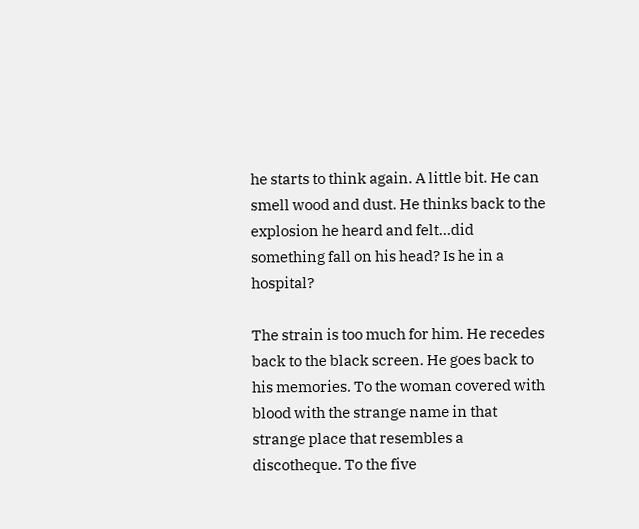he starts to think again. A little bit. He can smell wood and dust. He thinks back to the explosion he heard and felt…did something fall on his head? Is he in a hospital?

The strain is too much for him. He recedes back to the black screen. He goes back to his memories. To the woman covered with blood with the strange name in that strange place that resembles a discotheque. To the five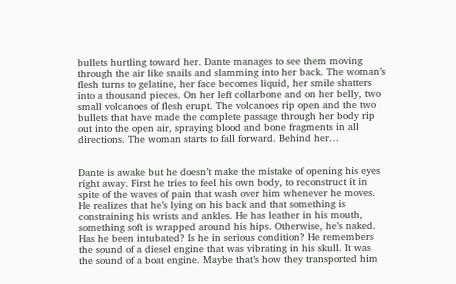bullets hurtling toward her. Dante manages to see them moving through the air like snails and slamming into her back. The woman’s flesh turns to gelatine, her face becomes liquid, her smile shatters into a thousand pieces. On her left collarbone and on her belly, two small volcanoes of flesh erupt. The volcanoes rip open and the two bullets that have made the complete passage through her body rip out into the open air, spraying blood and bone fragments in all directions. The woman starts to fall forward. Behind her…


Dante is awake but he doesn’t make the mistake of opening his eyes right away. First he tries to feel his own body, to reconstruct it in spite of the waves of pain that wash over him whenever he moves. He realizes that he’s lying on his back and that something is constraining his wrists and ankles. He has leather in his mouth, something soft is wrapped around his hips. Otherwise, he’s naked. Has he been intubated? Is he in serious condition? He remembers the sound of a diesel engine that was vibrating in his skull. It was the sound of a boat engine. Maybe that’s how they transported him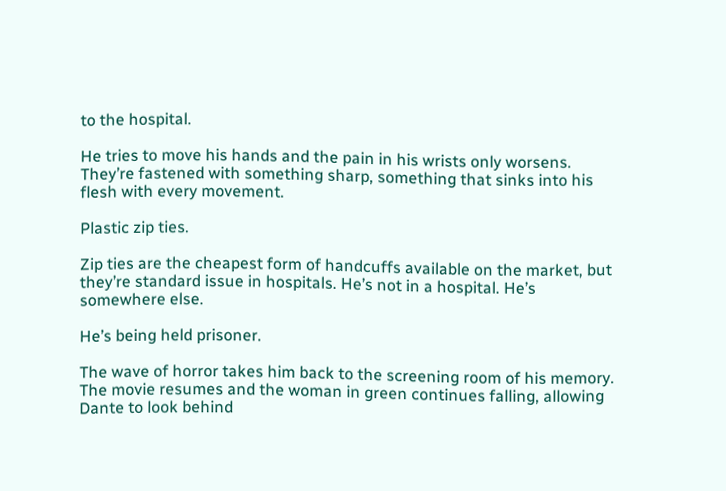to the hospital.

He tries to move his hands and the pain in his wrists only worsens. They’re fastened with something sharp, something that sinks into his flesh with every movement.

Plastic zip ties.

Zip ties are the cheapest form of handcuffs available on the market, but they’re standard issue in hospitals. He’s not in a hospital. He’s somewhere else.

He’s being held prisoner.

The wave of horror takes him back to the screening room of his memory. The movie resumes and the woman in green continues falling, allowing Dante to look behind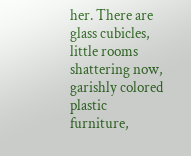her. There are glass cubicles, little rooms shattering now, garishly colored plastic furniture,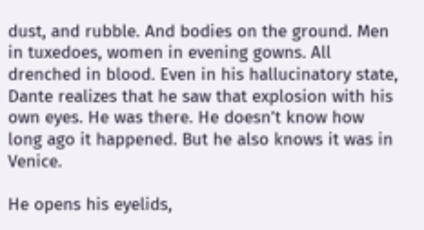dust, and rubble. And bodies on the ground. Men in tuxedoes, women in evening gowns. All drenched in blood. Even in his hallucinatory state, Dante realizes that he saw that explosion with his own eyes. He was there. He doesn’t know how long ago it happened. But he also knows it was in Venice.

He opens his eyelids,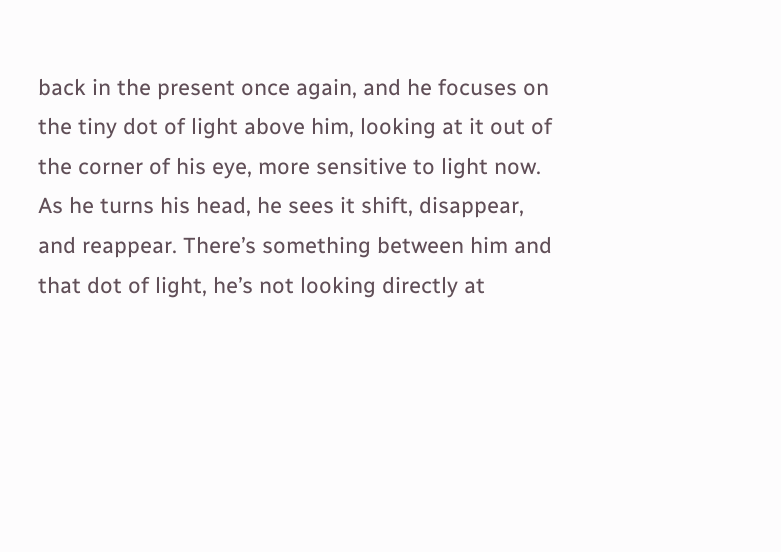back in the present once again, and he focuses on the tiny dot of light above him, looking at it out of the corner of his eye, more sensitive to light now. As he turns his head, he sees it shift, disappear, and reappear. There’s something between him and that dot of light, he’s not looking directly at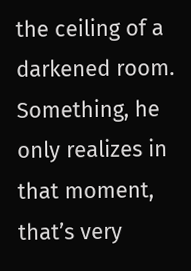the ceiling of a darkened room. Something, he only realizes in that moment, that’s very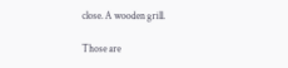close. A wooden grill.

Those are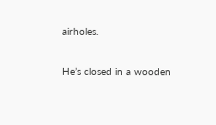airholes.

He’s closed in a wooden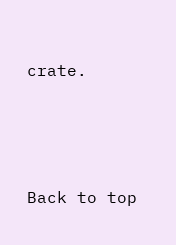crate.




Back to top